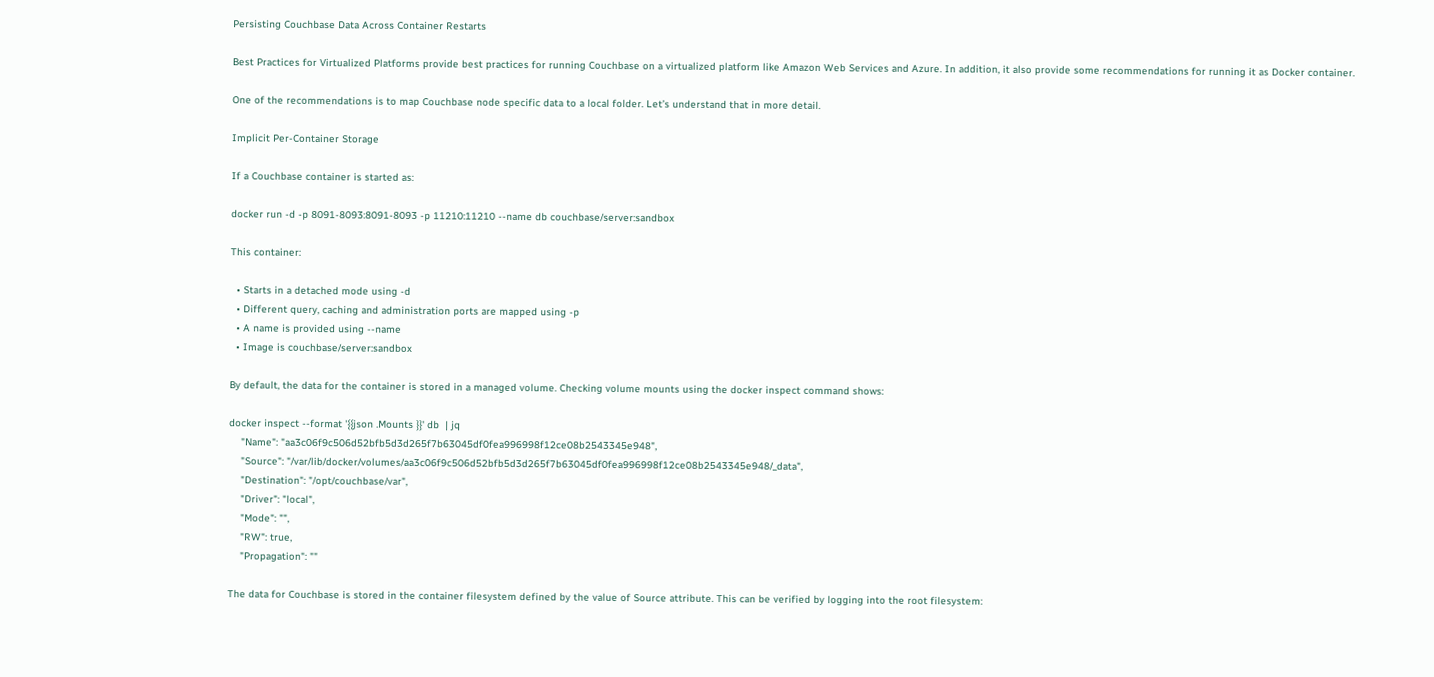Persisting Couchbase Data Across Container Restarts

Best Practices for Virtualized Platforms provide best practices for running Couchbase on a virtualized platform like Amazon Web Services and Azure. In addition, it also provide some recommendations for running it as Docker container.

One of the recommendations is to map Couchbase node specific data to a local folder. Let’s understand that in more detail.

Implicit Per-Container Storage

If a Couchbase container is started as:

docker run -d -p 8091-8093:8091-8093 -p 11210:11210 --name db couchbase/server:sandbox

This container:

  • Starts in a detached mode using -d
  • Different query, caching and administration ports are mapped using -p
  • A name is provided using --name
  • Image is couchbase/server:sandbox

By default, the data for the container is stored in a managed volume. Checking volume mounts using the docker inspect command shows:

docker inspect --format '{{json .Mounts }}' db  | jq
    "Name": "aa3c06f9c506d52bfb5d3d265f7b63045df0fea996998f12ce08b2543345e948",
    "Source": "/var/lib/docker/volumes/aa3c06f9c506d52bfb5d3d265f7b63045df0fea996998f12ce08b2543345e948/_data",
    "Destination": "/opt/couchbase/var",
    "Driver": "local",
    "Mode": "",
    "RW": true,
    "Propagation": ""

The data for Couchbase is stored in the container filesystem defined by the value of Source attribute. This can be verified by logging into the root filesystem: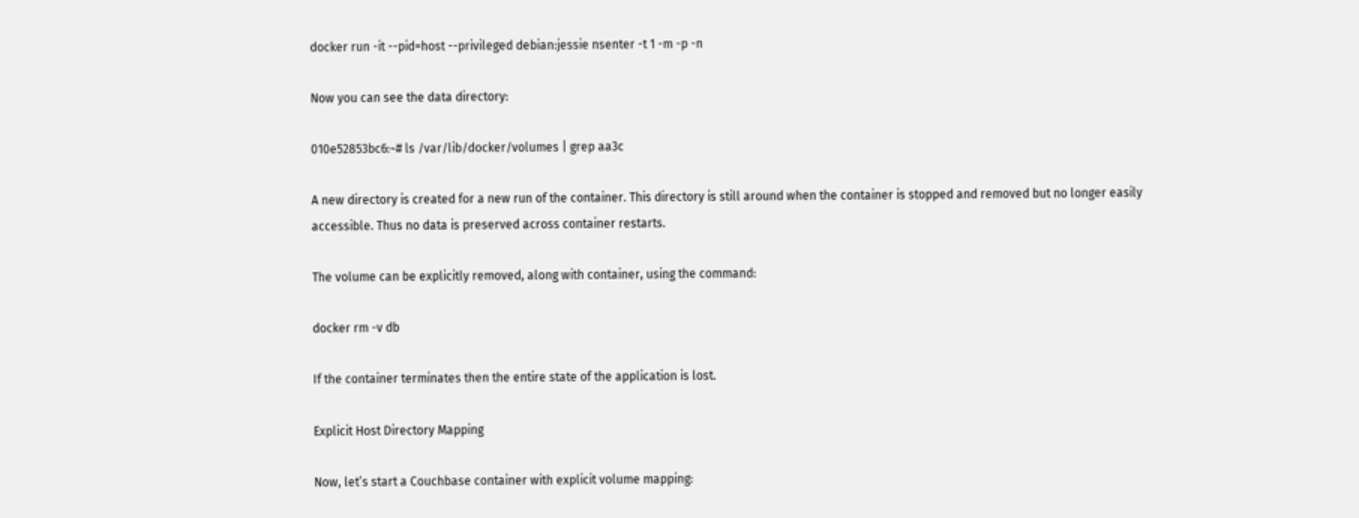docker run -it --pid=host --privileged debian:jessie nsenter -t 1 -m -p -n

Now you can see the data directory:

010e52853bc6:~# ls /var/lib/docker/volumes | grep aa3c

A new directory is created for a new run of the container. This directory is still around when the container is stopped and removed but no longer easily accessible. Thus no data is preserved across container restarts.

The volume can be explicitly removed, along with container, using the command:

docker rm -v db

If the container terminates then the entire state of the application is lost.

Explicit Host Directory Mapping

Now, let’s start a Couchbase container with explicit volume mapping: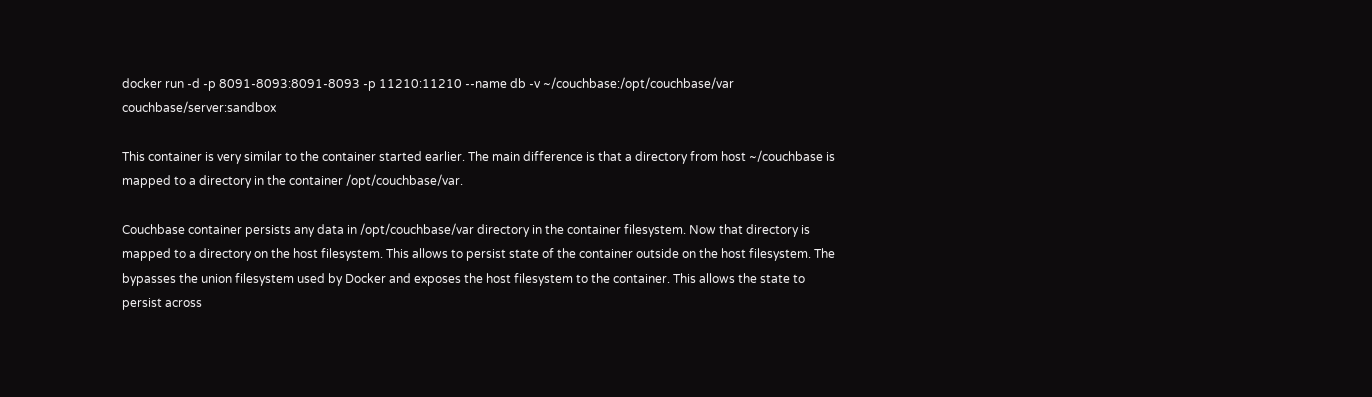docker run -d -p 8091-8093:8091-8093 -p 11210:11210 --name db -v ~/couchbase:/opt/couchbase/var couchbase/server:sandbox

This container is very similar to the container started earlier. The main difference is that a directory from host ~/couchbase is mapped to a directory in the container /opt/couchbase/var.

Couchbase container persists any data in /opt/couchbase/var directory in the container filesystem. Now that directory is mapped to a directory on the host filesystem. This allows to persist state of the container outside on the host filesystem. The bypasses the union filesystem used by Docker and exposes the host filesystem to the container. This allows the state to persist across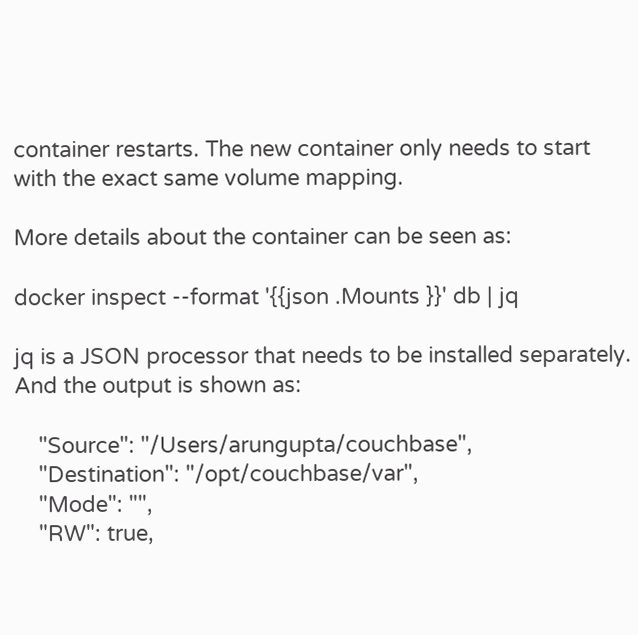container restarts. The new container only needs to start with the exact same volume mapping.

More details about the container can be seen as:

docker inspect --format '{{json .Mounts }}' db | jq

jq is a JSON processor that needs to be installed separately. And the output is shown as:

    "Source": "/Users/arungupta/couchbase",
    "Destination": "/opt/couchbase/var",
    "Mode": "",
    "RW": true,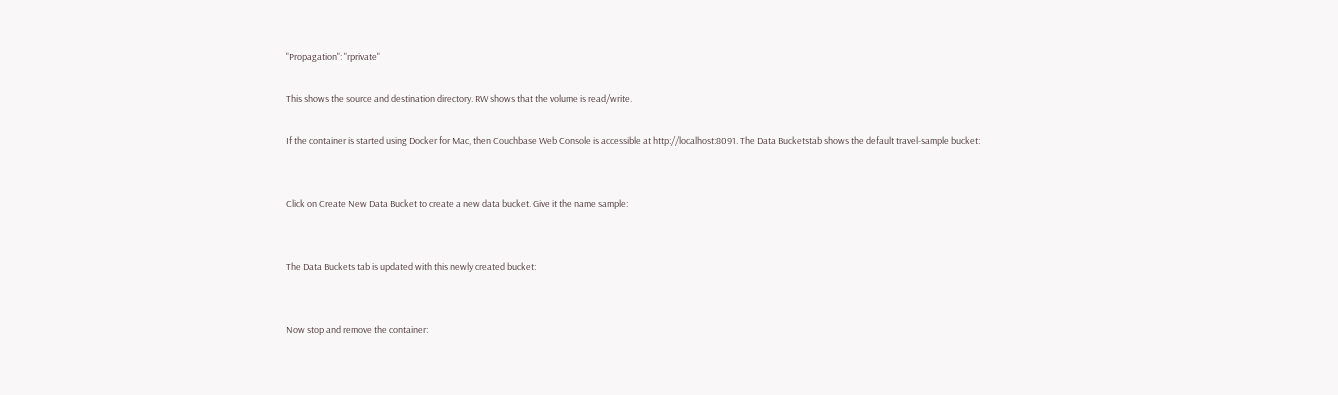"Propagation": "rprivate"

This shows the source and destination directory. RW shows that the volume is read/write.

If the container is started using Docker for Mac, then Couchbase Web Console is accessible at http://localhost:8091. The Data Bucketstab shows the default travel-sample bucket:


Click on Create New Data Bucket to create a new data bucket. Give it the name sample:


The Data Buckets tab is updated with this newly created bucket:


Now stop and remove the container: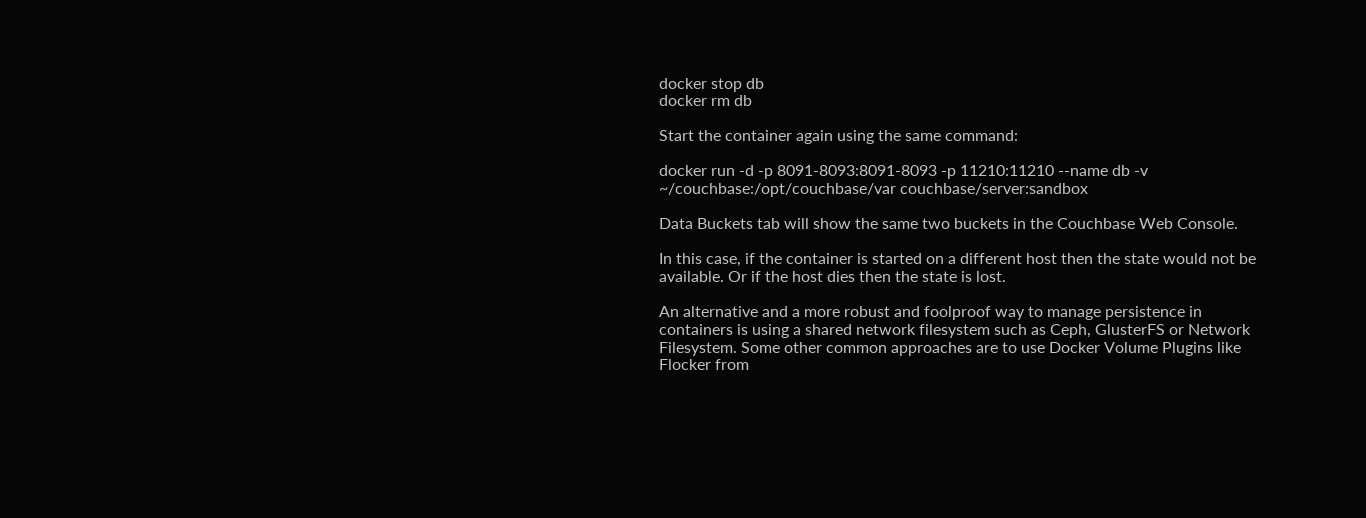docker stop db
docker rm db

Start the container again using the same command:

docker run -d -p 8091-8093:8091-8093 -p 11210:11210 --name db -v ~/couchbase:/opt/couchbase/var couchbase/server:sandbox

Data Buckets tab will show the same two buckets in the Couchbase Web Console.

In this case, if the container is started on a different host then the state would not be available. Or if the host dies then the state is lost.

An alternative and a more robust and foolproof way to manage persistence in containers is using a shared network filesystem such as Ceph, GlusterFS or Network Filesystem. Some other common approaches are to use Docker Volume Plugins like Flocker from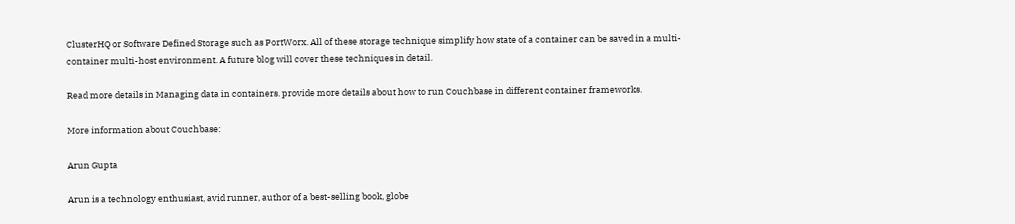ClusterHQ or Software Defined Storage such as PortWorx. All of these storage technique simplify how state of a container can be saved in a multi-container multi-host environment. A future blog will cover these techniques in detail.

Read more details in Managing data in containers. provide more details about how to run Couchbase in different container frameworks.

More information about Couchbase:

Arun Gupta

Arun is a technology enthusiast, avid runner, author of a best-selling book, globe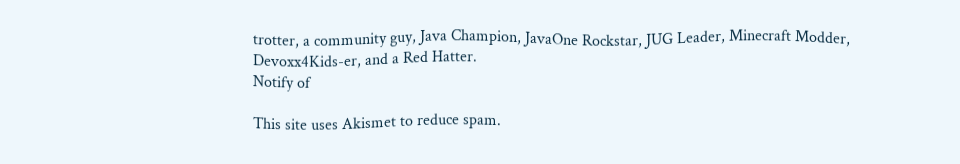trotter, a community guy, Java Champion, JavaOne Rockstar, JUG Leader, Minecraft Modder, Devoxx4Kids-er, and a Red Hatter.
Notify of

This site uses Akismet to reduce spam.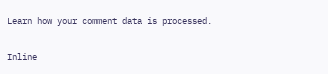Learn how your comment data is processed.

Inline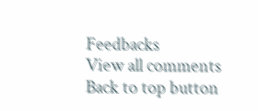Feedbacks
View all comments
Back to top button